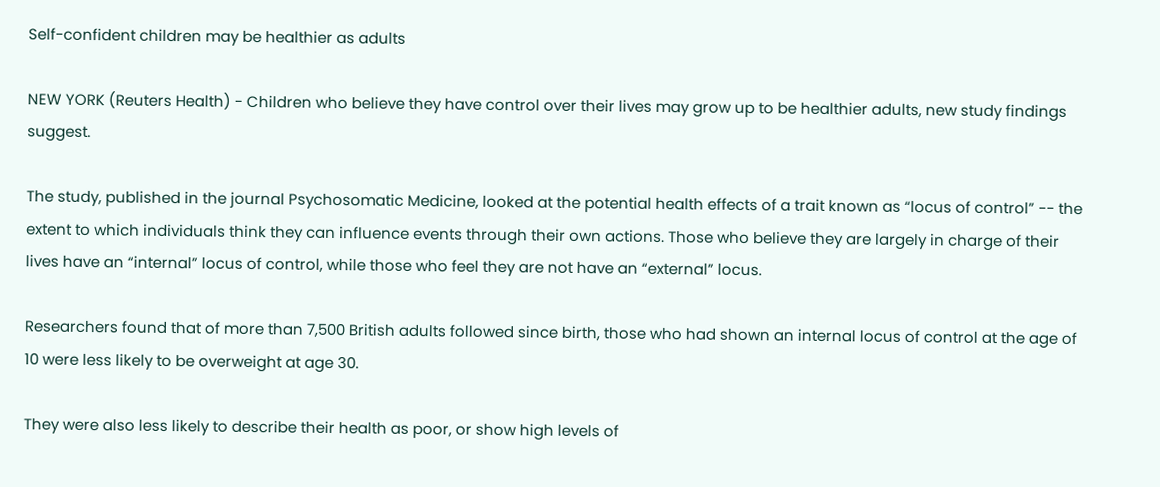Self-confident children may be healthier as adults

NEW YORK (Reuters Health) - Children who believe they have control over their lives may grow up to be healthier adults, new study findings suggest.

The study, published in the journal Psychosomatic Medicine, looked at the potential health effects of a trait known as “locus of control” -- the extent to which individuals think they can influence events through their own actions. Those who believe they are largely in charge of their lives have an “internal” locus of control, while those who feel they are not have an “external” locus.

Researchers found that of more than 7,500 British adults followed since birth, those who had shown an internal locus of control at the age of 10 were less likely to be overweight at age 30.

They were also less likely to describe their health as poor, or show high levels of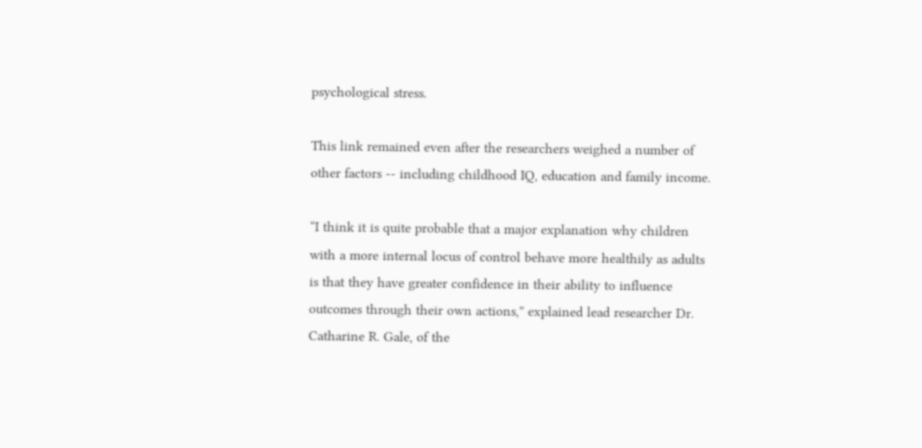psychological stress.

This link remained even after the researchers weighed a number of other factors -- including childhood IQ, education and family income.

“I think it is quite probable that a major explanation why children with a more internal locus of control behave more healthily as adults is that they have greater confidence in their ability to influence outcomes through their own actions,” explained lead researcher Dr. Catharine R. Gale, of the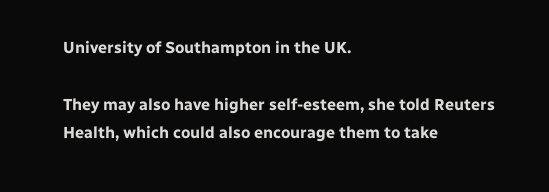University of Southampton in the UK.

They may also have higher self-esteem, she told Reuters Health, which could also encourage them to take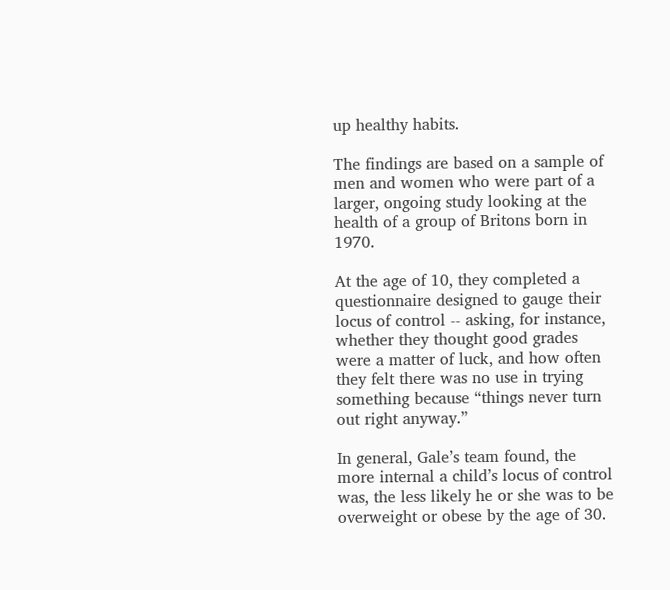up healthy habits.

The findings are based on a sample of men and women who were part of a larger, ongoing study looking at the health of a group of Britons born in 1970.

At the age of 10, they completed a questionnaire designed to gauge their locus of control -- asking, for instance, whether they thought good grades were a matter of luck, and how often they felt there was no use in trying something because “things never turn out right anyway.”

In general, Gale’s team found, the more internal a child’s locus of control was, the less likely he or she was to be overweight or obese by the age of 30.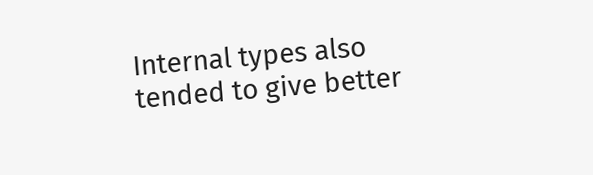Internal types also tended to give better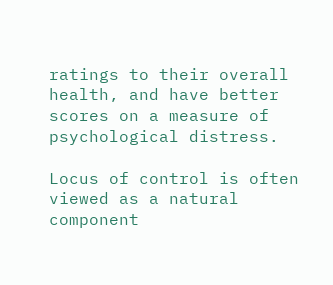ratings to their overall health, and have better scores on a measure of psychological distress.

Locus of control is often viewed as a natural component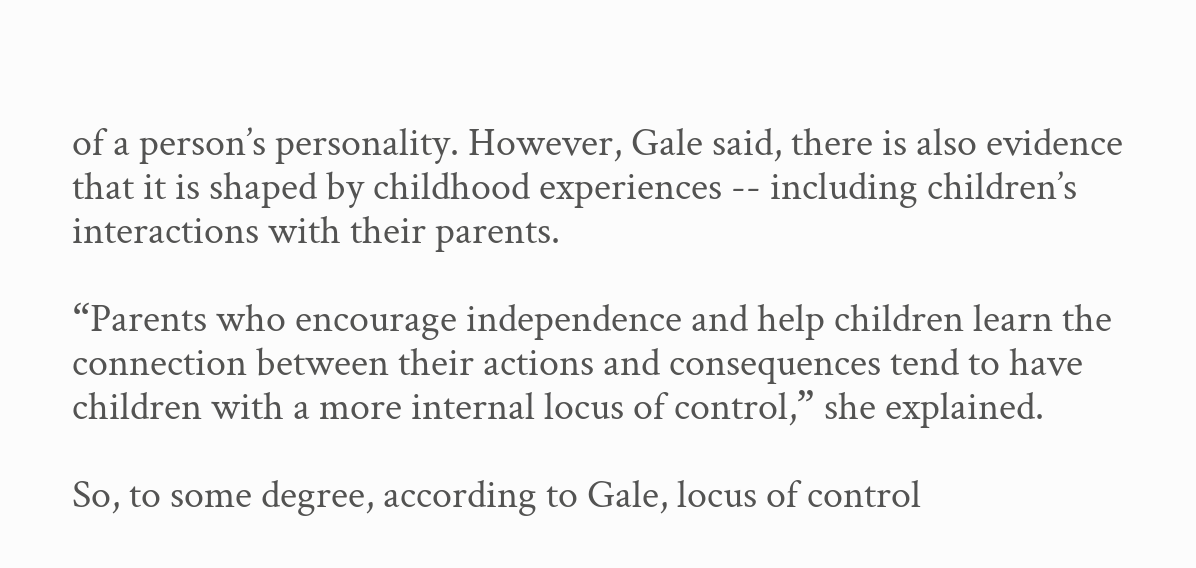of a person’s personality. However, Gale said, there is also evidence that it is shaped by childhood experiences -- including children’s interactions with their parents.

“Parents who encourage independence and help children learn the connection between their actions and consequences tend to have children with a more internal locus of control,” she explained.

So, to some degree, according to Gale, locus of control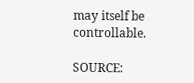may itself be controllable.

SOURCE: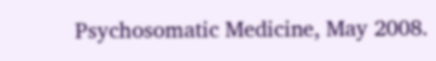Psychosomatic Medicine, May 2008.